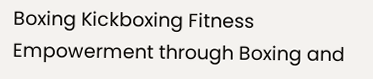Boxing Kickboxing Fitness Empowerment through Boxing and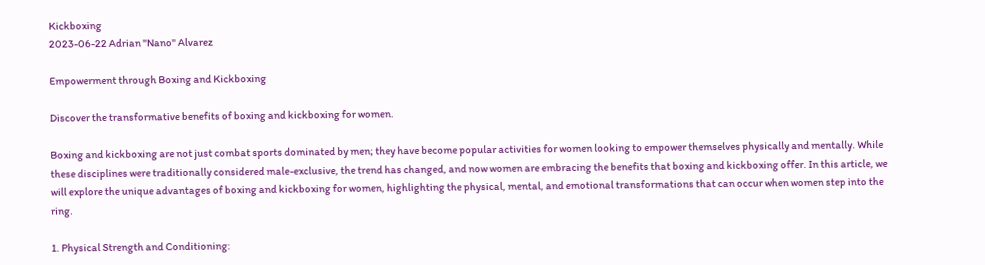Kickboxing
2023-06-22 Adrian "Nano" Alvarez

Empowerment through Boxing and Kickboxing

Discover the transformative benefits of boxing and kickboxing for women.

Boxing and kickboxing are not just combat sports dominated by men; they have become popular activities for women looking to empower themselves physically and mentally. While these disciplines were traditionally considered male-exclusive, the trend has changed, and now women are embracing the benefits that boxing and kickboxing offer. In this article, we will explore the unique advantages of boxing and kickboxing for women, highlighting the physical, mental, and emotional transformations that can occur when women step into the ring.

1. Physical Strength and Conditioning: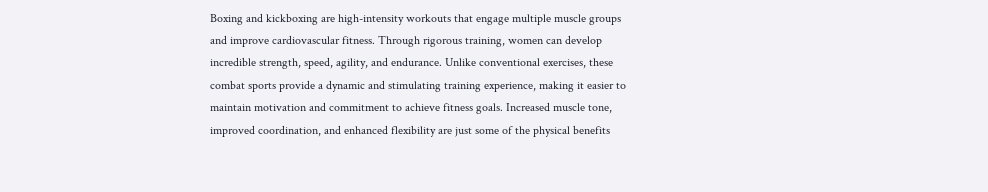Boxing and kickboxing are high-intensity workouts that engage multiple muscle groups and improve cardiovascular fitness. Through rigorous training, women can develop incredible strength, speed, agility, and endurance. Unlike conventional exercises, these combat sports provide a dynamic and stimulating training experience, making it easier to maintain motivation and commitment to achieve fitness goals. Increased muscle tone, improved coordination, and enhanced flexibility are just some of the physical benefits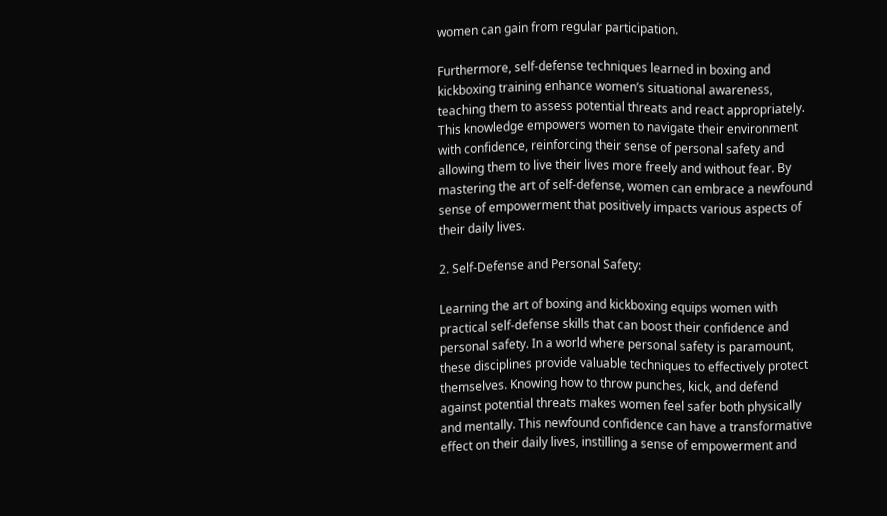women can gain from regular participation.

Furthermore, self-defense techniques learned in boxing and kickboxing training enhance women’s situational awareness, teaching them to assess potential threats and react appropriately. This knowledge empowers women to navigate their environment with confidence, reinforcing their sense of personal safety and allowing them to live their lives more freely and without fear. By mastering the art of self-defense, women can embrace a newfound sense of empowerment that positively impacts various aspects of their daily lives.

2. Self-Defense and Personal Safety:

Learning the art of boxing and kickboxing equips women with practical self-defense skills that can boost their confidence and personal safety. In a world where personal safety is paramount, these disciplines provide valuable techniques to effectively protect themselves. Knowing how to throw punches, kick, and defend against potential threats makes women feel safer both physically and mentally. This newfound confidence can have a transformative effect on their daily lives, instilling a sense of empowerment and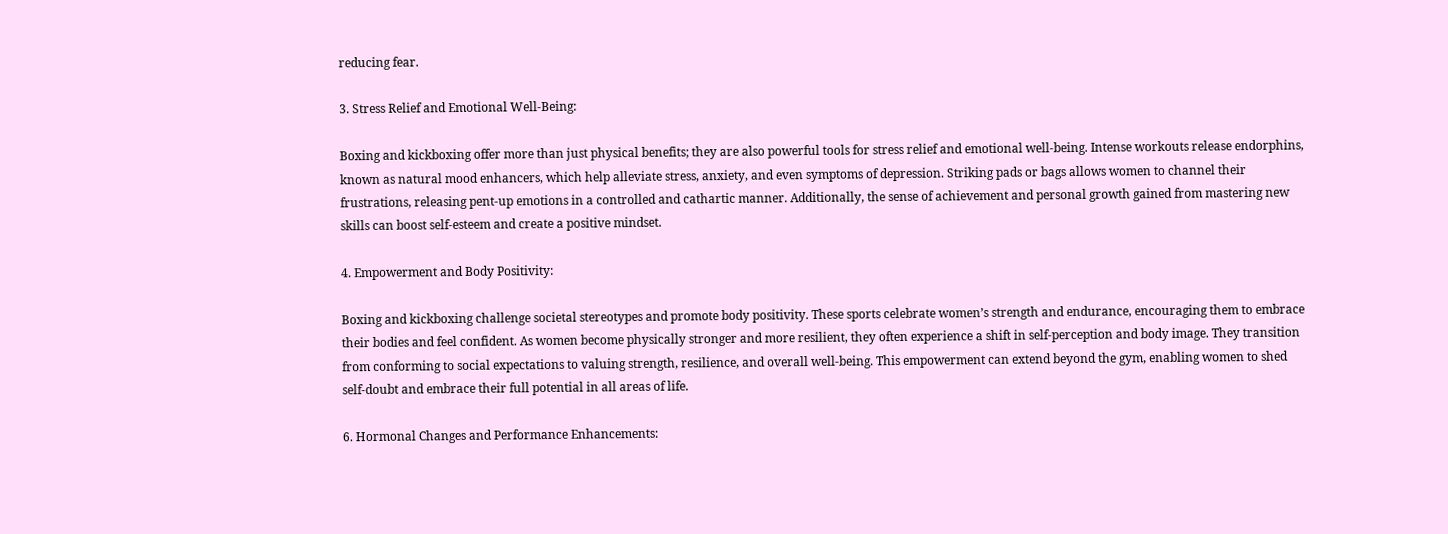reducing fear.

3. Stress Relief and Emotional Well-Being:

Boxing and kickboxing offer more than just physical benefits; they are also powerful tools for stress relief and emotional well-being. Intense workouts release endorphins, known as natural mood enhancers, which help alleviate stress, anxiety, and even symptoms of depression. Striking pads or bags allows women to channel their frustrations, releasing pent-up emotions in a controlled and cathartic manner. Additionally, the sense of achievement and personal growth gained from mastering new skills can boost self-esteem and create a positive mindset.

4. Empowerment and Body Positivity:

Boxing and kickboxing challenge societal stereotypes and promote body positivity. These sports celebrate women’s strength and endurance, encouraging them to embrace their bodies and feel confident. As women become physically stronger and more resilient, they often experience a shift in self-perception and body image. They transition from conforming to social expectations to valuing strength, resilience, and overall well-being. This empowerment can extend beyond the gym, enabling women to shed self-doubt and embrace their full potential in all areas of life.

6. Hormonal Changes and Performance Enhancements: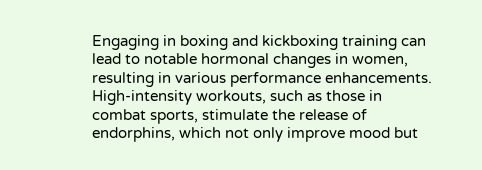Engaging in boxing and kickboxing training can lead to notable hormonal changes in women, resulting in various performance enhancements. High-intensity workouts, such as those in combat sports, stimulate the release of endorphins, which not only improve mood but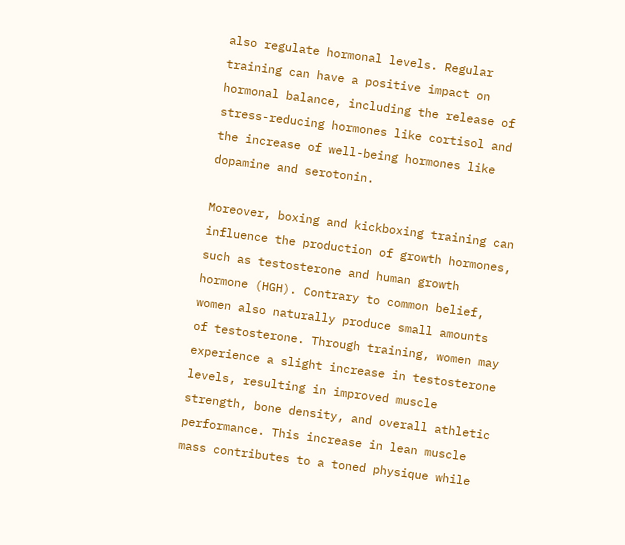also regulate hormonal levels. Regular training can have a positive impact on hormonal balance, including the release of stress-reducing hormones like cortisol and the increase of well-being hormones like dopamine and serotonin.

Moreover, boxing and kickboxing training can influence the production of growth hormones, such as testosterone and human growth hormone (HGH). Contrary to common belief, women also naturally produce small amounts of testosterone. Through training, women may experience a slight increase in testosterone levels, resulting in improved muscle strength, bone density, and overall athletic performance. This increase in lean muscle mass contributes to a toned physique while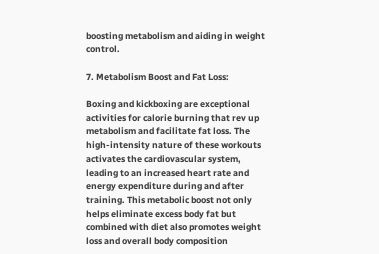boosting metabolism and aiding in weight control.

7. Metabolism Boost and Fat Loss:

Boxing and kickboxing are exceptional activities for calorie burning that rev up metabolism and facilitate fat loss. The high-intensity nature of these workouts activates the cardiovascular system, leading to an increased heart rate and energy expenditure during and after training. This metabolic boost not only helps eliminate excess body fat but combined with diet also promotes weight loss and overall body composition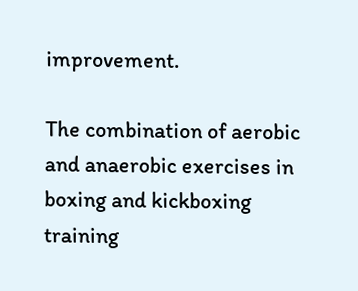improvement.

The combination of aerobic and anaerobic exercises in boxing and kickboxing training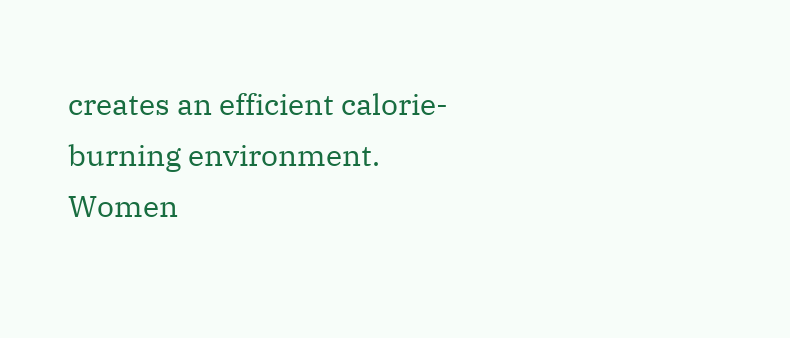creates an efficient calorie-burning environment. Women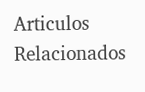Articulos Relacionados